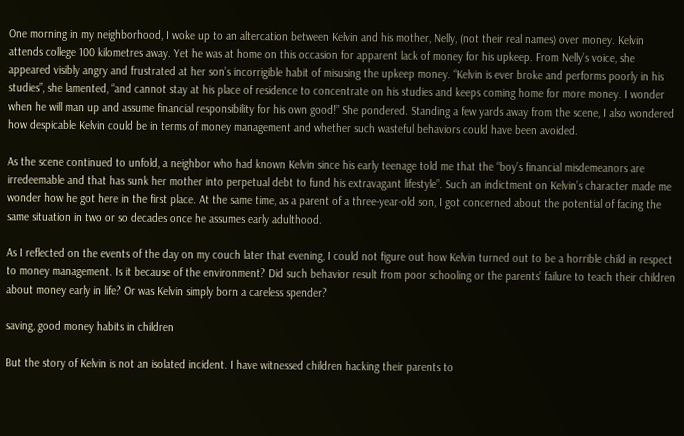One morning in my neighborhood, I woke up to an altercation between Kelvin and his mother, Nelly, (not their real names) over money. Kelvin attends college 100 kilometres away. Yet he was at home on this occasion for apparent lack of money for his upkeep. From Nelly’s voice, she appeared visibly angry and frustrated at her son’s incorrigible habit of misusing the upkeep money. “Kelvin is ever broke and performs poorly in his studies”, she lamented, “and cannot stay at his place of residence to concentrate on his studies and keeps coming home for more money. I wonder when he will man up and assume financial responsibility for his own good!” She pondered. Standing a few yards away from the scene, I also wondered how despicable Kelvin could be in terms of money management and whether such wasteful behaviors could have been avoided.

As the scene continued to unfold, a neighbor who had known Kelvin since his early teenage told me that the “boy’s financial misdemeanors are irredeemable and that has sunk her mother into perpetual debt to fund his extravagant lifestyle”. Such an indictment on Kelvin’s character made me wonder how he got here in the first place. At the same time, as a parent of a three-year-old son, I got concerned about the potential of facing the same situation in two or so decades once he assumes early adulthood.

As I reflected on the events of the day on my couch later that evening, I could not figure out how Kelvin turned out to be a horrible child in respect to money management. Is it because of the environment? Did such behavior result from poor schooling or the parents’ failure to teach their children about money early in life? Or was Kelvin simply born a careless spender?

saving, good money habits in children

But the story of Kelvin is not an isolated incident. I have witnessed children hacking their parents to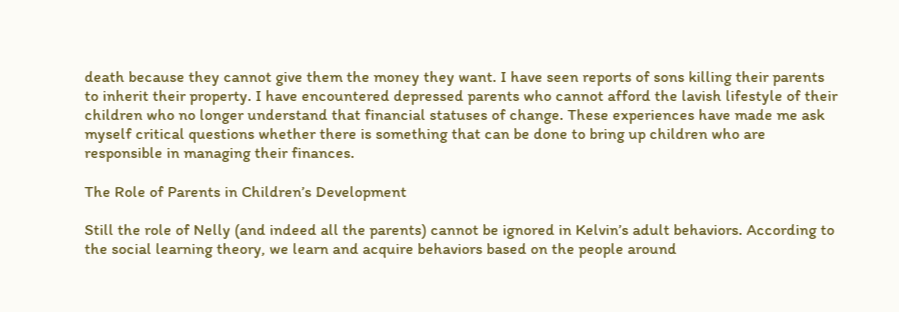death because they cannot give them the money they want. I have seen reports of sons killing their parents to inherit their property. I have encountered depressed parents who cannot afford the lavish lifestyle of their children who no longer understand that financial statuses of change. These experiences have made me ask myself critical questions whether there is something that can be done to bring up children who are responsible in managing their finances.

The Role of Parents in Children’s Development

Still the role of Nelly (and indeed all the parents) cannot be ignored in Kelvin’s adult behaviors. According to the social learning theory, we learn and acquire behaviors based on the people around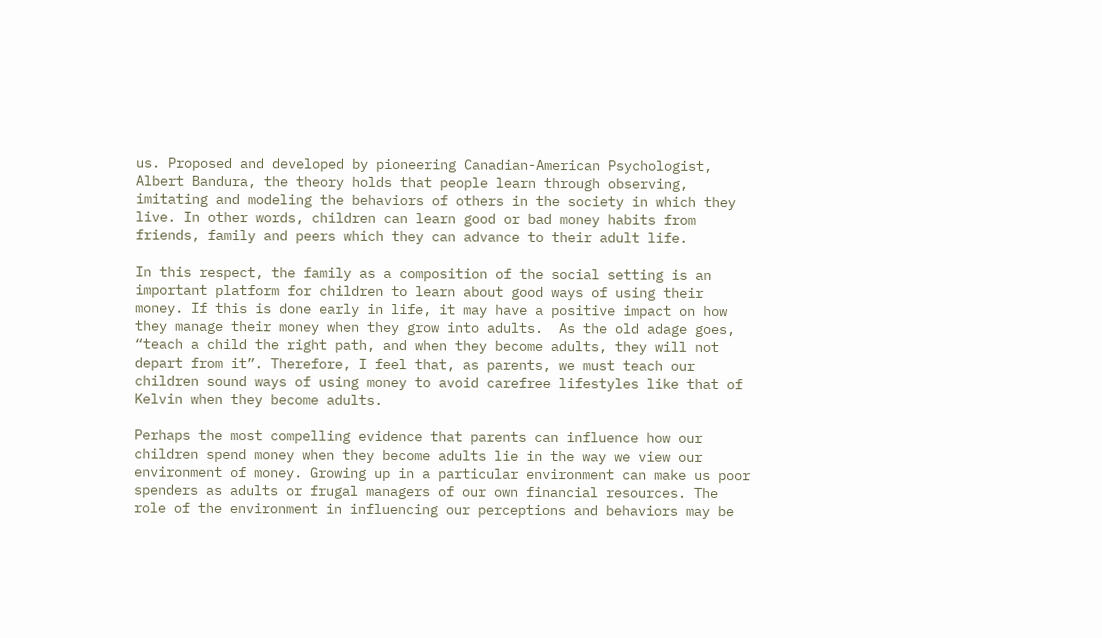us. Proposed and developed by pioneering Canadian-American Psychologist, Albert Bandura, the theory holds that people learn through observing, imitating and modeling the behaviors of others in the society in which they live. In other words, children can learn good or bad money habits from friends, family and peers which they can advance to their adult life.

In this respect, the family as a composition of the social setting is an important platform for children to learn about good ways of using their money. If this is done early in life, it may have a positive impact on how they manage their money when they grow into adults.  As the old adage goes, “teach a child the right path, and when they become adults, they will not depart from it”. Therefore, I feel that, as parents, we must teach our children sound ways of using money to avoid carefree lifestyles like that of Kelvin when they become adults.

Perhaps the most compelling evidence that parents can influence how our children spend money when they become adults lie in the way we view our environment of money. Growing up in a particular environment can make us poor spenders as adults or frugal managers of our own financial resources. The role of the environment in influencing our perceptions and behaviors may be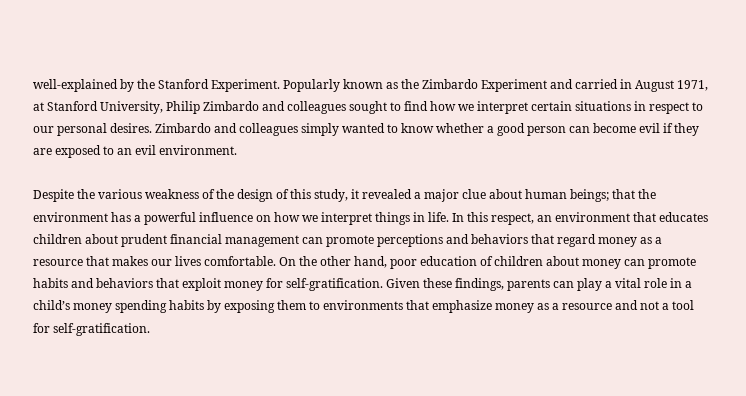well-explained by the Stanford Experiment. Popularly known as the Zimbardo Experiment and carried in August 1971, at Stanford University, Philip Zimbardo and colleagues sought to find how we interpret certain situations in respect to our personal desires. Zimbardo and colleagues simply wanted to know whether a good person can become evil if they are exposed to an evil environment.

Despite the various weakness of the design of this study, it revealed a major clue about human beings; that the environment has a powerful influence on how we interpret things in life. In this respect, an environment that educates children about prudent financial management can promote perceptions and behaviors that regard money as a resource that makes our lives comfortable. On the other hand, poor education of children about money can promote habits and behaviors that exploit money for self-gratification. Given these findings, parents can play a vital role in a child’s money spending habits by exposing them to environments that emphasize money as a resource and not a tool for self-gratification.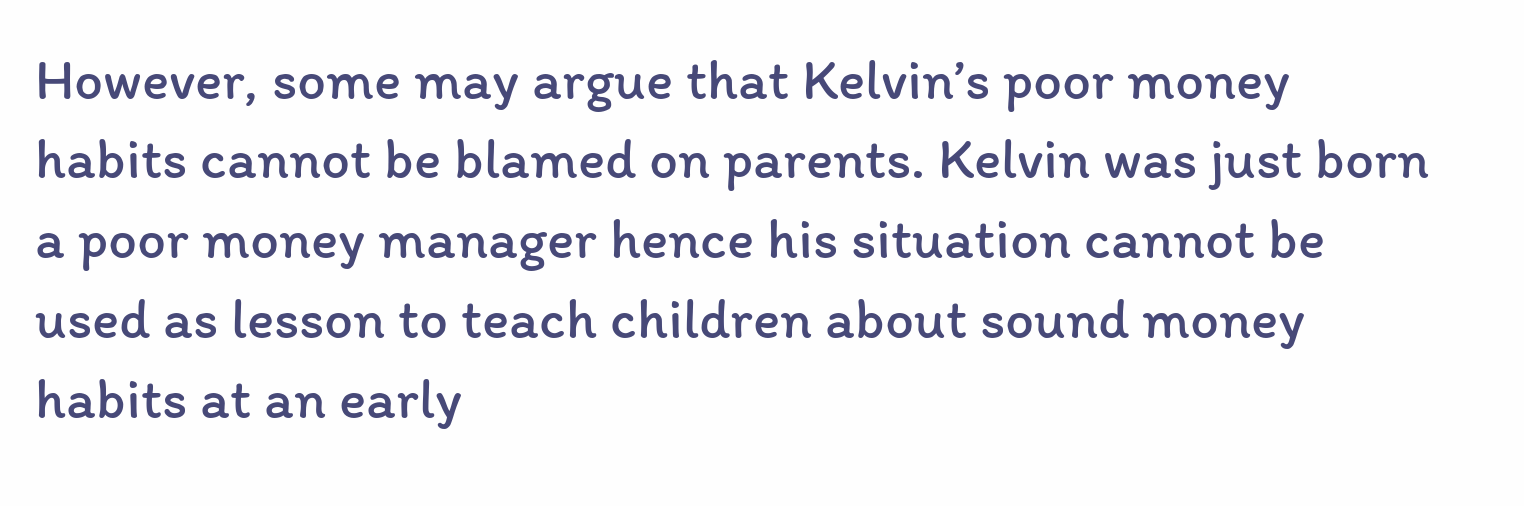However, some may argue that Kelvin’s poor money habits cannot be blamed on parents. Kelvin was just born a poor money manager hence his situation cannot be used as lesson to teach children about sound money habits at an early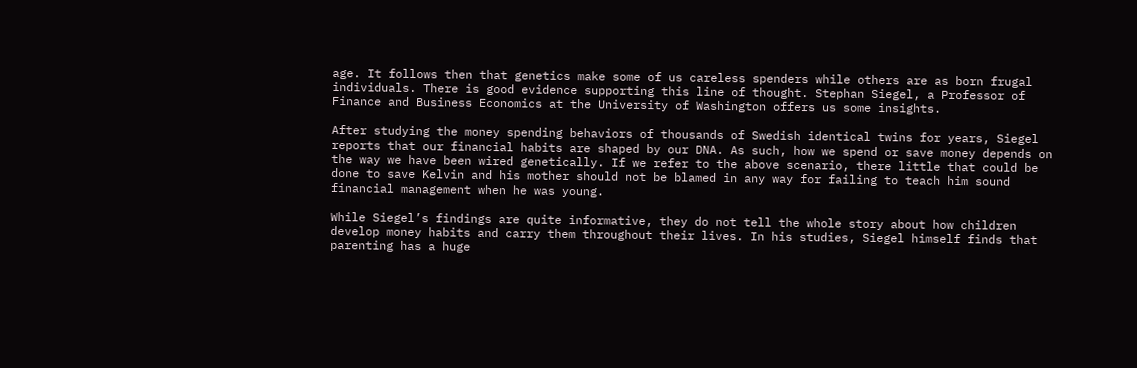age. It follows then that genetics make some of us careless spenders while others are as born frugal individuals. There is good evidence supporting this line of thought. Stephan Siegel, a Professor of Finance and Business Economics at the University of Washington offers us some insights.

After studying the money spending behaviors of thousands of Swedish identical twins for years, Siegel reports that our financial habits are shaped by our DNA. As such, how we spend or save money depends on the way we have been wired genetically. If we refer to the above scenario, there little that could be done to save Kelvin and his mother should not be blamed in any way for failing to teach him sound financial management when he was young.

While Siegel’s findings are quite informative, they do not tell the whole story about how children develop money habits and carry them throughout their lives. In his studies, Siegel himself finds that parenting has a huge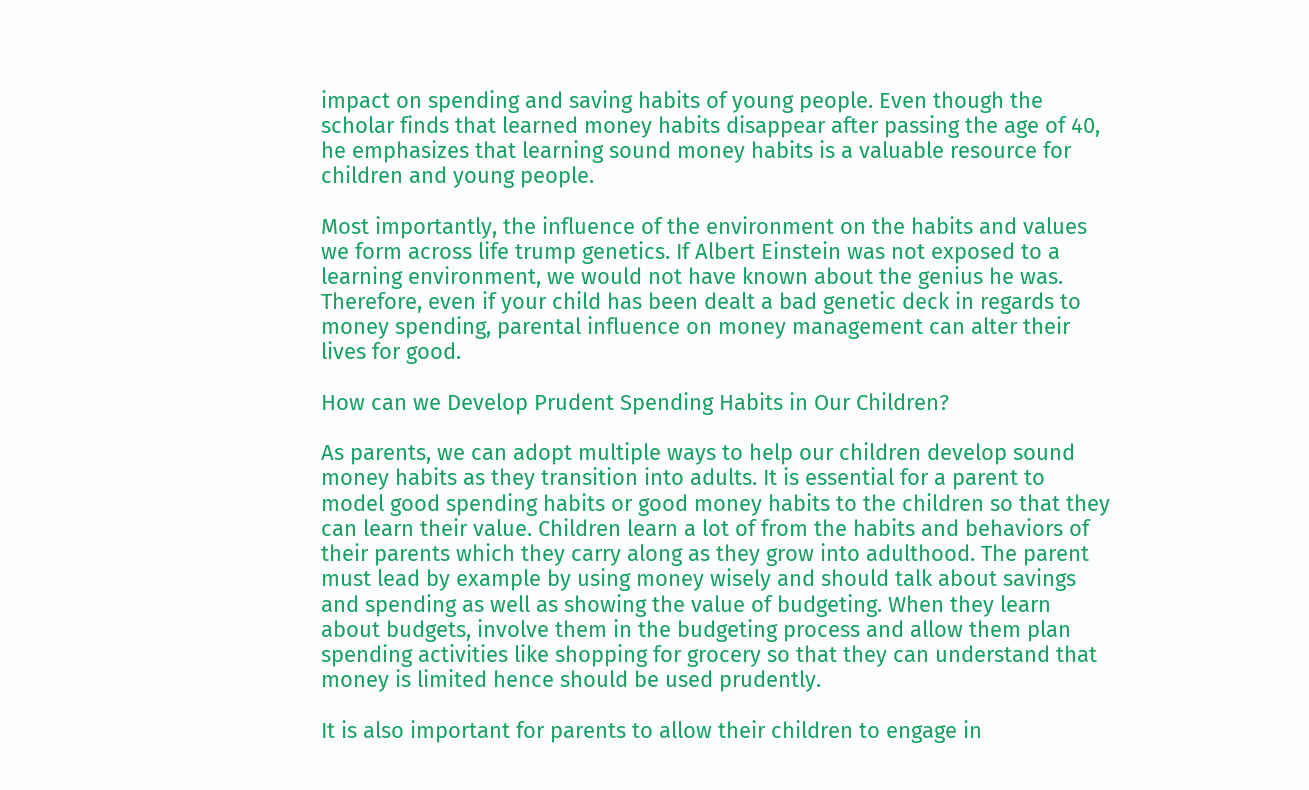impact on spending and saving habits of young people. Even though the scholar finds that learned money habits disappear after passing the age of 40, he emphasizes that learning sound money habits is a valuable resource for children and young people.

Most importantly, the influence of the environment on the habits and values we form across life trump genetics. If Albert Einstein was not exposed to a learning environment, we would not have known about the genius he was. Therefore, even if your child has been dealt a bad genetic deck in regards to money spending, parental influence on money management can alter their lives for good.

How can we Develop Prudent Spending Habits in Our Children?

As parents, we can adopt multiple ways to help our children develop sound money habits as they transition into adults. It is essential for a parent to model good spending habits or good money habits to the children so that they can learn their value. Children learn a lot of from the habits and behaviors of their parents which they carry along as they grow into adulthood. The parent must lead by example by using money wisely and should talk about savings and spending as well as showing the value of budgeting. When they learn about budgets, involve them in the budgeting process and allow them plan spending activities like shopping for grocery so that they can understand that money is limited hence should be used prudently.

It is also important for parents to allow their children to engage in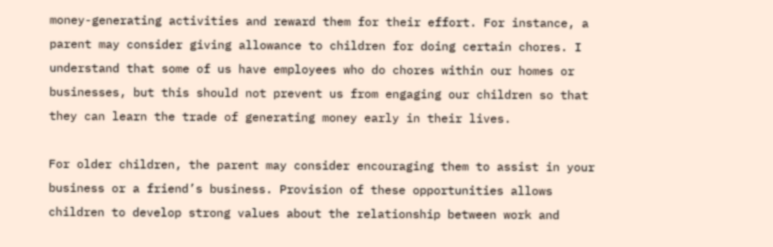money-generating activities and reward them for their effort. For instance, a parent may consider giving allowance to children for doing certain chores. I understand that some of us have employees who do chores within our homes or businesses, but this should not prevent us from engaging our children so that they can learn the trade of generating money early in their lives.

For older children, the parent may consider encouraging them to assist in your business or a friend’s business. Provision of these opportunities allows children to develop strong values about the relationship between work and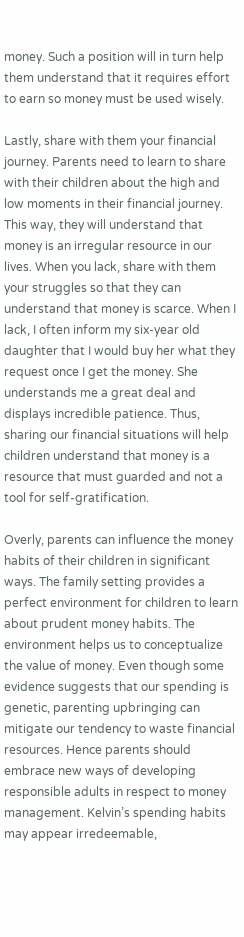money. Such a position will in turn help them understand that it requires effort to earn so money must be used wisely.

Lastly, share with them your financial journey. Parents need to learn to share with their children about the high and low moments in their financial journey. This way, they will understand that money is an irregular resource in our lives. When you lack, share with them your struggles so that they can understand that money is scarce. When I lack, I often inform my six-year old daughter that I would buy her what they request once I get the money. She understands me a great deal and displays incredible patience. Thus, sharing our financial situations will help children understand that money is a resource that must guarded and not a tool for self-gratification.

Overly, parents can influence the money habits of their children in significant ways. The family setting provides a perfect environment for children to learn about prudent money habits. The environment helps us to conceptualize the value of money. Even though some evidence suggests that our spending is genetic, parenting upbringing can mitigate our tendency to waste financial resources. Hence parents should embrace new ways of developing responsible adults in respect to money management. Kelvin’s spending habits may appear irredeemable,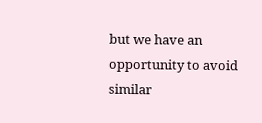but we have an opportunity to avoid similar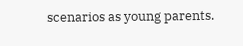scenarios as young parents.